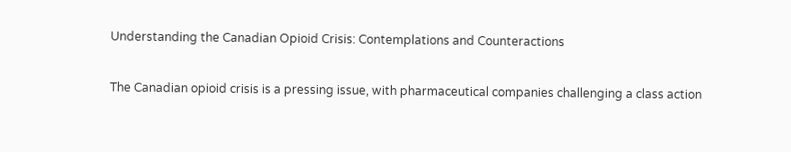Understanding the Canadian Opioid Crisis: Contemplations and Counteractions

The Canadian opioid crisis is a pressing issue, with pharmaceutical companies challenging a class action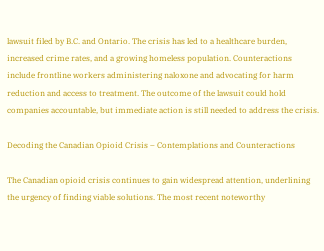lawsuit filed by B.C. and Ontario. The crisis has led to a healthcare burden, increased crime rates, and a growing homeless population. Counteractions include frontline workers administering naloxone and advocating for harm reduction and access to treatment. The outcome of the lawsuit could hold companies accountable, but immediate action is still needed to address the crisis.

Decoding the Canadian Opioid Crisis – Contemplations and Counteractions

The Canadian opioid crisis continues to gain widespread attention, underlining the urgency of finding viable solutions. The most recent noteworthy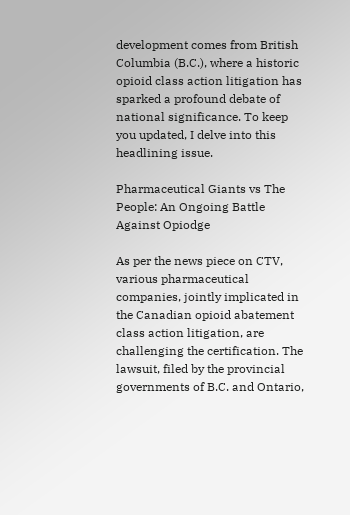development comes from British Columbia (B.C.), where a historic opioid class action litigation has sparked a profound debate of national significance. To keep you updated, I delve into this headlining issue.

Pharmaceutical Giants vs The People: An Ongoing Battle Against Opiodge

As per the news piece on CTV, various pharmaceutical companies, jointly implicated in the Canadian opioid abatement class action litigation, are challenging the certification. The lawsuit, filed by the provincial governments of B.C. and Ontario,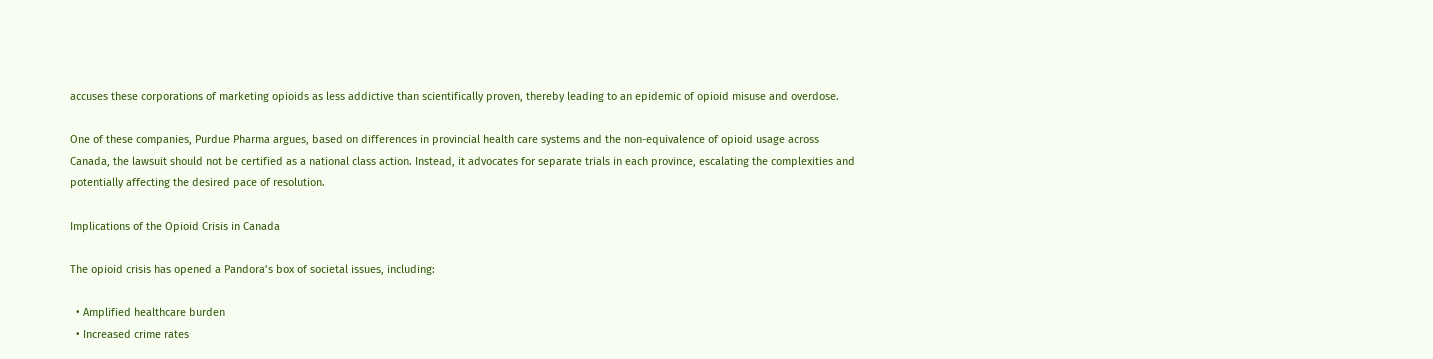accuses these corporations of marketing opioids as less addictive than scientifically proven, thereby leading to an epidemic of opioid misuse and overdose.

One of these companies, Purdue Pharma argues, based on differences in provincial health care systems and the non-equivalence of opioid usage across Canada, the lawsuit should not be certified as a national class action. Instead, it advocates for separate trials in each province, escalating the complexities and potentially affecting the desired pace of resolution.

Implications of the Opioid Crisis in Canada

The opioid crisis has opened a Pandora’s box of societal issues, including:

  • Amplified healthcare burden
  • Increased crime rates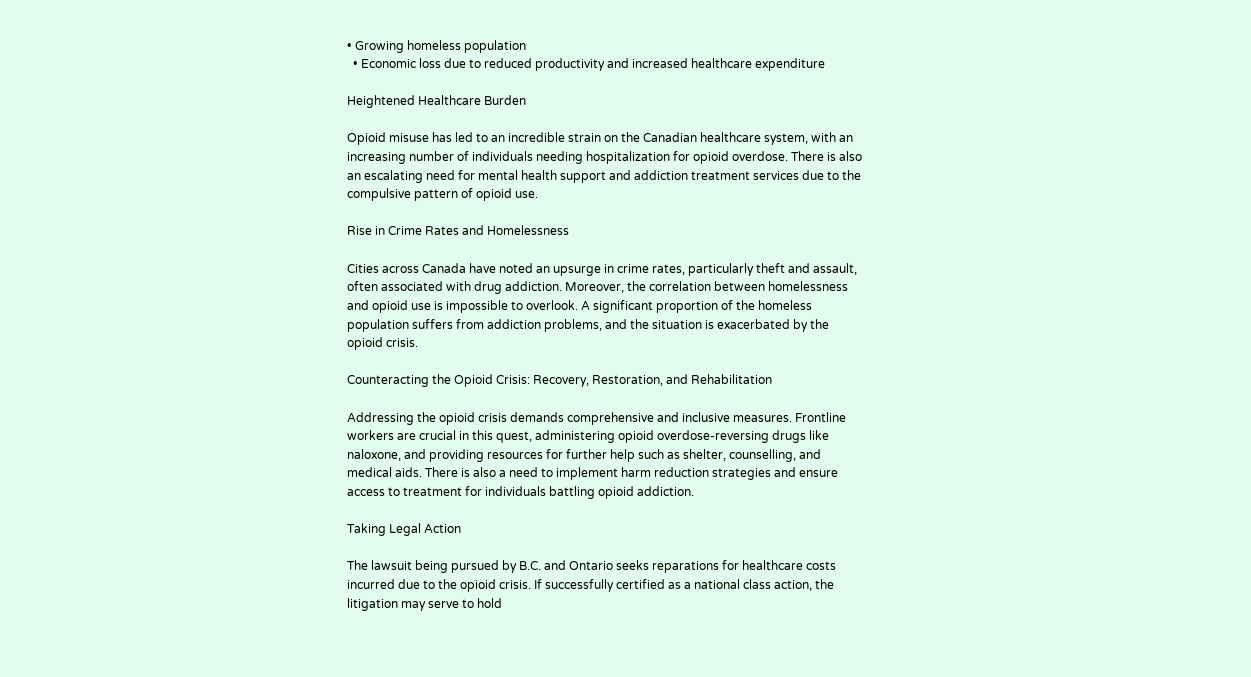• Growing homeless population
  • Economic loss due to reduced productivity and increased healthcare expenditure

Heightened Healthcare Burden

Opioid misuse has led to an incredible strain on the Canadian healthcare system, with an increasing number of individuals needing hospitalization for opioid overdose. There is also an escalating need for mental health support and addiction treatment services due to the compulsive pattern of opioid use.

Rise in Crime Rates and Homelessness

Cities across Canada have noted an upsurge in crime rates, particularly theft and assault, often associated with drug addiction. Moreover, the correlation between homelessness and opioid use is impossible to overlook. A significant proportion of the homeless population suffers from addiction problems, and the situation is exacerbated by the opioid crisis.

Counteracting the Opioid Crisis: Recovery, Restoration, and Rehabilitation

Addressing the opioid crisis demands comprehensive and inclusive measures. Frontline workers are crucial in this quest, administering opioid overdose-reversing drugs like naloxone, and providing resources for further help such as shelter, counselling, and medical aids. There is also a need to implement harm reduction strategies and ensure access to treatment for individuals battling opioid addiction.

Taking Legal Action

The lawsuit being pursued by B.C. and Ontario seeks reparations for healthcare costs incurred due to the opioid crisis. If successfully certified as a national class action, the litigation may serve to hold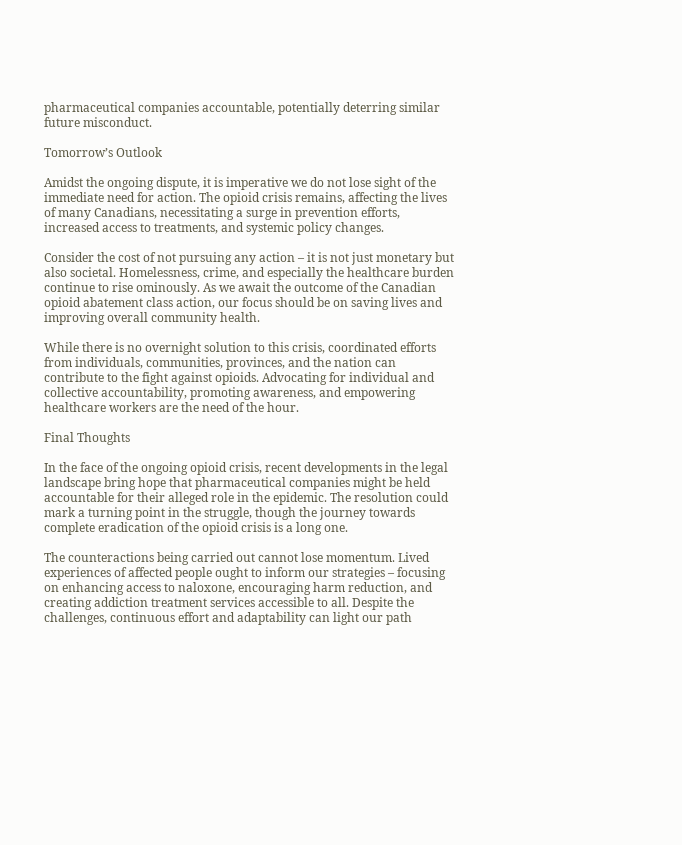pharmaceutical companies accountable, potentially deterring similar future misconduct.

Tomorrow’s Outlook

Amidst the ongoing dispute, it is imperative we do not lose sight of the immediate need for action. The opioid crisis remains, affecting the lives of many Canadians, necessitating a surge in prevention efforts, increased access to treatments, and systemic policy changes.

Consider the cost of not pursuing any action – it is not just monetary but also societal. Homelessness, crime, and especially the healthcare burden continue to rise ominously. As we await the outcome of the Canadian opioid abatement class action, our focus should be on saving lives and improving overall community health.

While there is no overnight solution to this crisis, coordinated efforts from individuals, communities, provinces, and the nation can contribute to the fight against opioids. Advocating for individual and collective accountability, promoting awareness, and empowering healthcare workers are the need of the hour.

Final Thoughts

In the face of the ongoing opioid crisis, recent developments in the legal landscape bring hope that pharmaceutical companies might be held accountable for their alleged role in the epidemic. The resolution could mark a turning point in the struggle, though the journey towards complete eradication of the opioid crisis is a long one.

The counteractions being carried out cannot lose momentum. Lived experiences of affected people ought to inform our strategies – focusing on enhancing access to naloxone, encouraging harm reduction, and creating addiction treatment services accessible to all. Despite the challenges, continuous effort and adaptability can light our path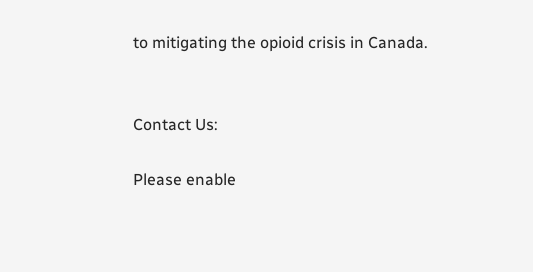to mitigating the opioid crisis in Canada.


Contact Us:

Please enable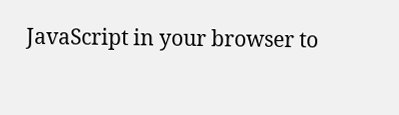JavaScript in your browser to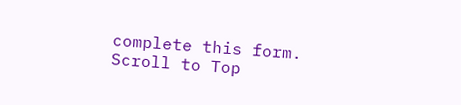complete this form.
Scroll to Top